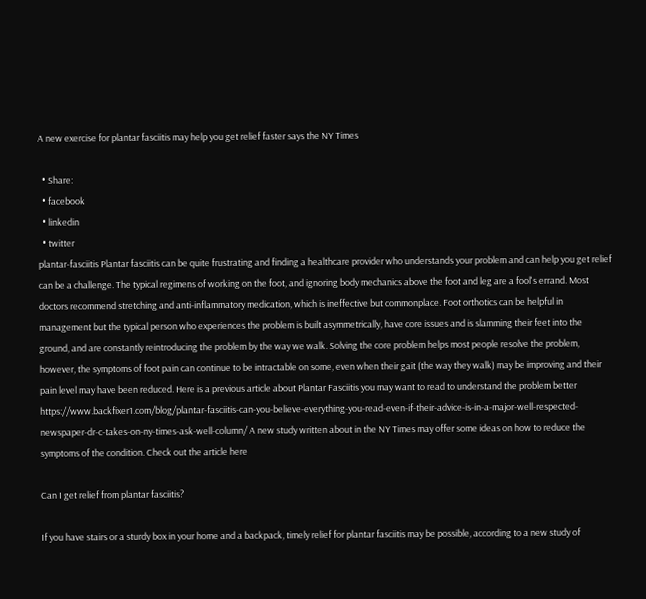A new exercise for plantar fasciitis may help you get relief faster says the NY Times

  • Share:
  • facebook
  • linkedin
  • twitter
plantar-fasciitis Plantar fasciitis can be quite frustrating and finding a healthcare provider who understands your problem and can help you get relief can be a challenge. The typical regimens of working on the foot, and ignoring body mechanics above the foot and leg are a fool's errand. Most doctors recommend stretching and anti-inflammatory medication, which is ineffective but commonplace. Foot orthotics can be helpful in management but the typical person who experiences the problem is built asymmetrically, have core issues and is slamming their feet into the ground, and are constantly reintroducing the problem by the way we walk. Solving the core problem helps most people resolve the problem, however, the symptoms of foot pain can continue to be intractable on some, even when their gait (the way they walk) may be improving and their pain level may have been reduced. Here is a previous article about Plantar Fasciitis you may want to read to understand the problem better https://www.backfixer1.com/blog/plantar-fasciitis-can-you-believe-everything-you-read-even-if-their-advice-is-in-a-major-well-respected-newspaper-dr-c-takes-on-ny-times-ask-well-column/ A new study written about in the NY Times may offer some ideas on how to reduce the symptoms of the condition. Check out the article here

Can I get relief from plantar fasciitis?

If you have stairs or a sturdy box in your home and a backpack, timely relief for plantar fasciitis may be possible, according to a new study of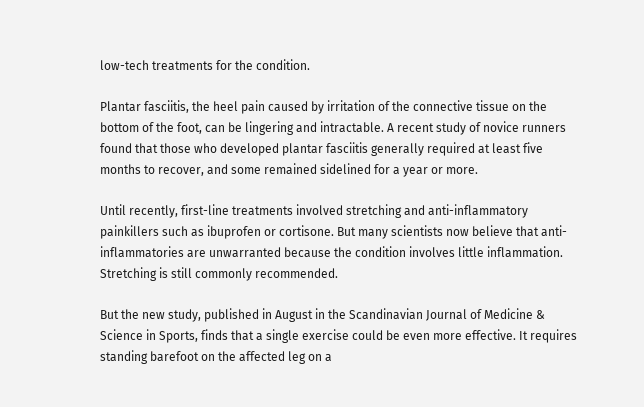low-tech treatments for the condition.

Plantar fasciitis, the heel pain caused by irritation of the connective tissue on the bottom of the foot, can be lingering and intractable. A recent study of novice runners found that those who developed plantar fasciitis generally required at least five months to recover, and some remained sidelined for a year or more.

Until recently, first-line treatments involved stretching and anti-inflammatory painkillers such as ibuprofen or cortisone. But many scientists now believe that anti-inflammatories are unwarranted because the condition involves little inflammation. Stretching is still commonly recommended.

But the new study, published in August in the Scandinavian Journal of Medicine & Science in Sports, finds that a single exercise could be even more effective. It requires standing barefoot on the affected leg on a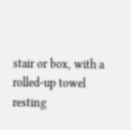stair or box, with a rolled-up towel resting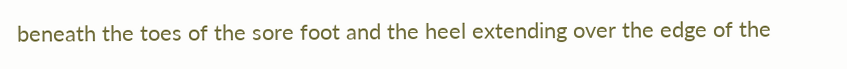beneath the toes of the sore foot and the heel extending over the edge of the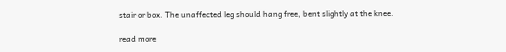stair or box. The unaffected leg should hang free, bent slightly at the knee.

read more